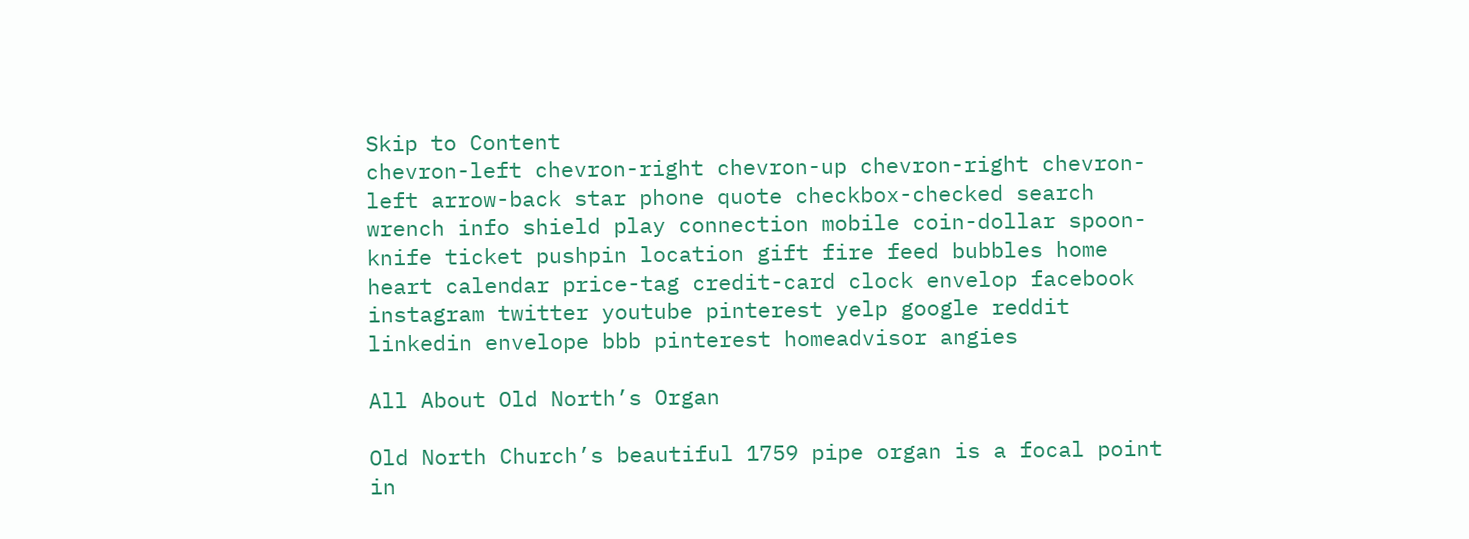Skip to Content
chevron-left chevron-right chevron-up chevron-right chevron-left arrow-back star phone quote checkbox-checked search wrench info shield play connection mobile coin-dollar spoon-knife ticket pushpin location gift fire feed bubbles home heart calendar price-tag credit-card clock envelop facebook instagram twitter youtube pinterest yelp google reddit linkedin envelope bbb pinterest homeadvisor angies

All About Old North’s Organ

Old North Church’s beautiful 1759 pipe organ is a focal point in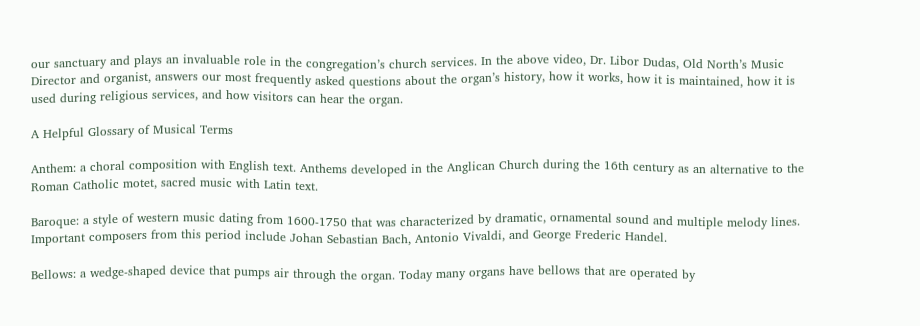our sanctuary and plays an invaluable role in the congregation’s church services. In the above video, Dr. Libor Dudas, Old North’s Music Director and organist, answers our most frequently asked questions about the organ’s history, how it works, how it is maintained, how it is used during religious services, and how visitors can hear the organ.

A Helpful Glossary of Musical Terms

Anthem: a choral composition with English text. Anthems developed in the Anglican Church during the 16th century as an alternative to the Roman Catholic motet, sacred music with Latin text.

Baroque: a style of western music dating from 1600-1750 that was characterized by dramatic, ornamental sound and multiple melody lines. Important composers from this period include Johan Sebastian Bach, Antonio Vivaldi, and George Frederic Handel.

Bellows: a wedge-shaped device that pumps air through the organ. Today many organs have bellows that are operated by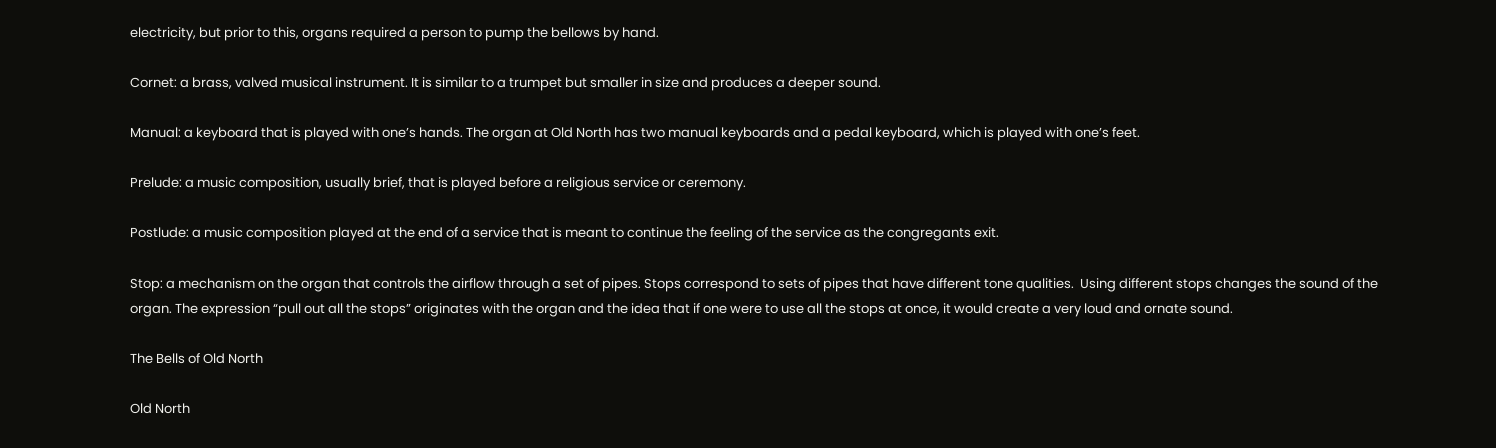electricity, but prior to this, organs required a person to pump the bellows by hand.

Cornet: a brass, valved musical instrument. It is similar to a trumpet but smaller in size and produces a deeper sound.

Manual: a keyboard that is played with one’s hands. The organ at Old North has two manual keyboards and a pedal keyboard, which is played with one’s feet.

Prelude: a music composition, usually brief, that is played before a religious service or ceremony.

Postlude: a music composition played at the end of a service that is meant to continue the feeling of the service as the congregants exit.

Stop: a mechanism on the organ that controls the airflow through a set of pipes. Stops correspond to sets of pipes that have different tone qualities.  Using different stops changes the sound of the organ. The expression “pull out all the stops” originates with the organ and the idea that if one were to use all the stops at once, it would create a very loud and ornate sound.

The Bells of Old North

Old North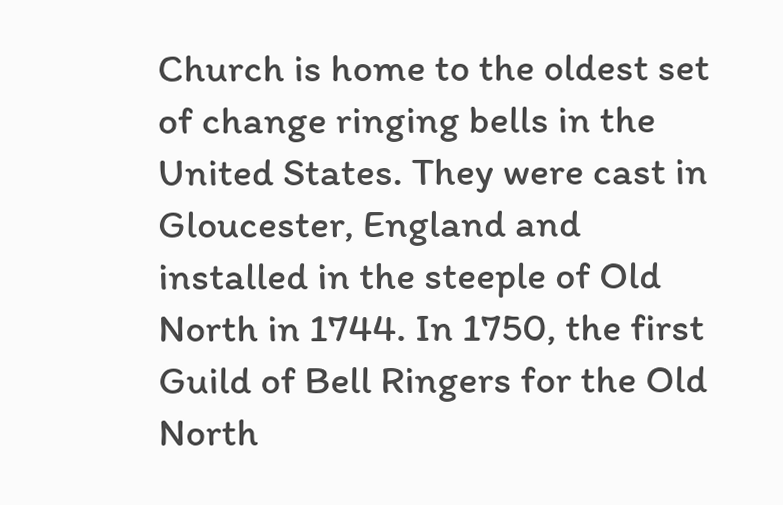Church is home to the oldest set of change ringing bells in the United States. They were cast in Gloucester, England and installed in the steeple of Old North in 1744. In 1750, the first Guild of Bell Ringers for the Old North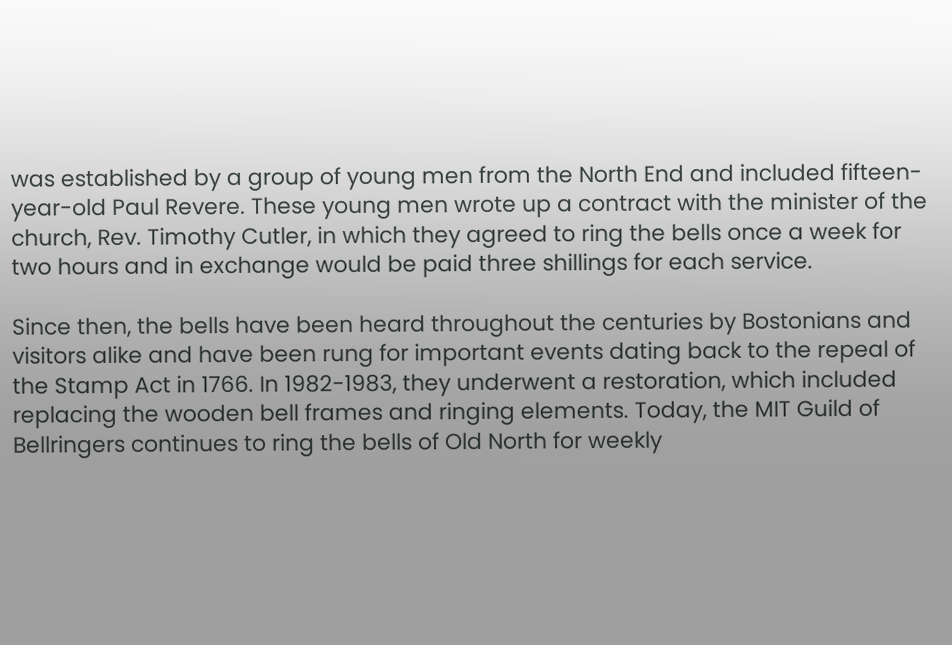was established by a group of young men from the North End and included fifteen-year-old Paul Revere. These young men wrote up a contract with the minister of the church, Rev. Timothy Cutler, in which they agreed to ring the bells once a week for two hours and in exchange would be paid three shillings for each service.

Since then, the bells have been heard throughout the centuries by Bostonians and visitors alike and have been rung for important events dating back to the repeal of the Stamp Act in 1766. In 1982-1983, they underwent a restoration, which included replacing the wooden bell frames and ringing elements. Today, the MIT Guild of Bellringers continues to ring the bells of Old North for weekly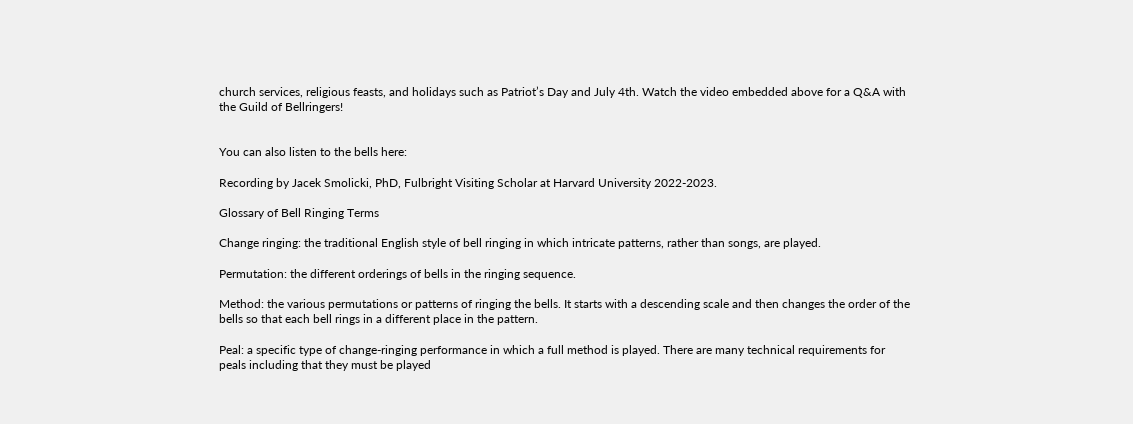church services, religious feasts, and holidays such as Patriot’s Day and July 4th. Watch the video embedded above for a Q&A with the Guild of Bellringers!


You can also listen to the bells here:

Recording by Jacek Smolicki, PhD, Fulbright Visiting Scholar at Harvard University 2022-2023.

Glossary of Bell Ringing Terms

Change ringing: the traditional English style of bell ringing in which intricate patterns, rather than songs, are played.

Permutation: the different orderings of bells in the ringing sequence.

Method: the various permutations or patterns of ringing the bells. It starts with a descending scale and then changes the order of the bells so that each bell rings in a different place in the pattern.

Peal: a specific type of change-ringing performance in which a full method is played. There are many technical requirements for peals including that they must be played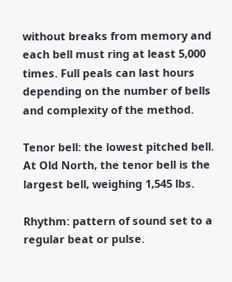without breaks from memory and each bell must ring at least 5,000 times. Full peals can last hours depending on the number of bells and complexity of the method.

Tenor bell: the lowest pitched bell. At Old North, the tenor bell is the largest bell, weighing 1,545 lbs.

Rhythm: pattern of sound set to a regular beat or pulse.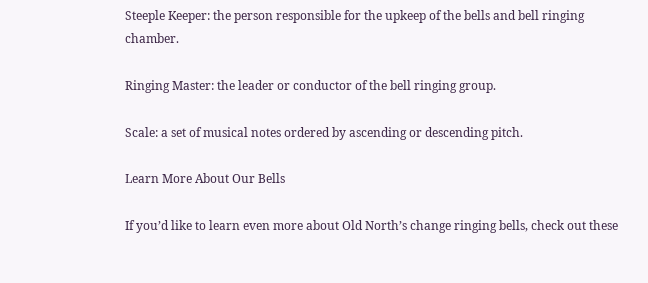Steeple Keeper: the person responsible for the upkeep of the bells and bell ringing chamber.

Ringing Master: the leader or conductor of the bell ringing group.

Scale: a set of musical notes ordered by ascending or descending pitch.

Learn More About Our Bells

If you’d like to learn even more about Old North’s change ringing bells, check out these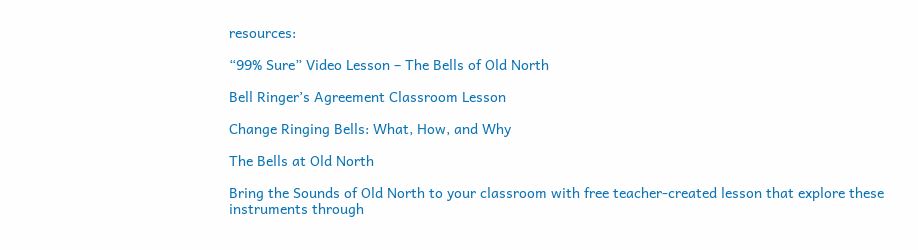resources:

“99% Sure” Video Lesson – The Bells of Old North

Bell Ringer’s Agreement Classroom Lesson

Change Ringing Bells: What, How, and Why

The Bells at Old North

Bring the Sounds of Old North to your classroom with free teacher-created lesson that explore these instruments through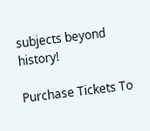subjects beyond history!

Purchase Tickets To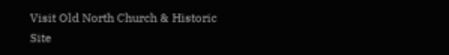Visit Old North Church & Historic Site